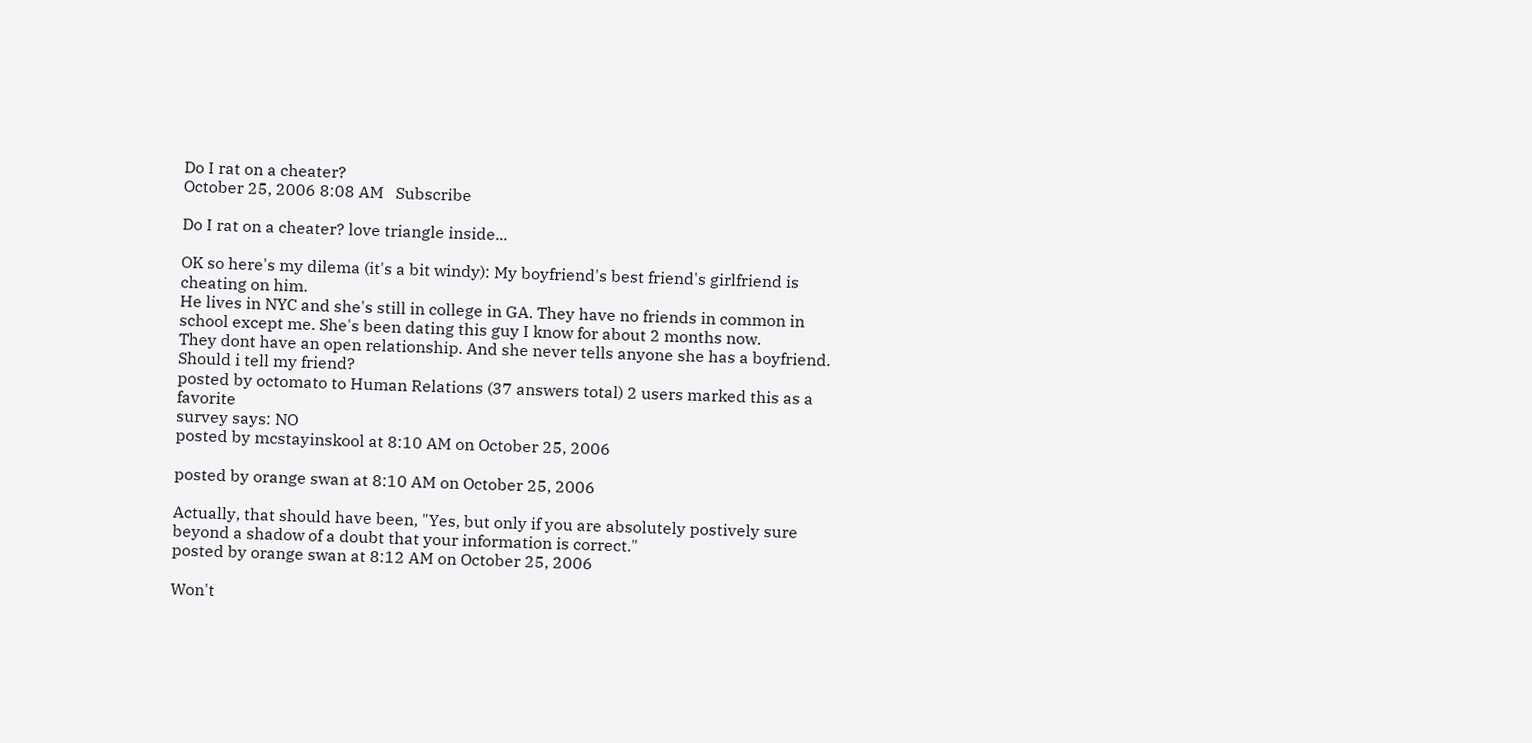Do I rat on a cheater?
October 25, 2006 8:08 AM   Subscribe

Do I rat on a cheater? love triangle inside...

OK so here's my dilema (it's a bit windy): My boyfriend's best friend's girlfriend is cheating on him.
He lives in NYC and she's still in college in GA. They have no friends in common in school except me. She's been dating this guy I know for about 2 months now.
They dont have an open relationship. And she never tells anyone she has a boyfriend.
Should i tell my friend?
posted by octomato to Human Relations (37 answers total) 2 users marked this as a favorite
survey says: NO
posted by mcstayinskool at 8:10 AM on October 25, 2006

posted by orange swan at 8:10 AM on October 25, 2006

Actually, that should have been, "Yes, but only if you are absolutely postively sure beyond a shadow of a doubt that your information is correct."
posted by orange swan at 8:12 AM on October 25, 2006

Won't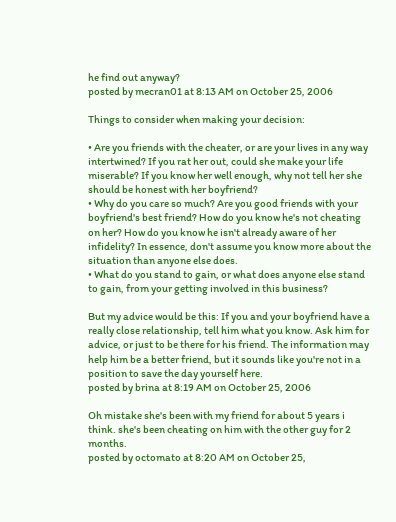he find out anyway?
posted by mecran01 at 8:13 AM on October 25, 2006

Things to consider when making your decision:

• Are you friends with the cheater, or are your lives in any way intertwined? If you rat her out, could she make your life miserable? If you know her well enough, why not tell her she should be honest with her boyfriend?
• Why do you care so much? Are you good friends with your boyfriend's best friend? How do you know he's not cheating on her? How do you know he isn't already aware of her infidelity? In essence, don't assume you know more about the situation than anyone else does.
• What do you stand to gain, or what does anyone else stand to gain, from your getting involved in this business?

But my advice would be this: If you and your boyfriend have a really close relationship, tell him what you know. Ask him for advice, or just to be there for his friend. The information may help him be a better friend, but it sounds like you're not in a position to save the day yourself here.
posted by brina at 8:19 AM on October 25, 2006

Oh mistake she's been with my friend for about 5 years i think. she's been cheating on him with the other guy for 2 months.
posted by octomato at 8:20 AM on October 25,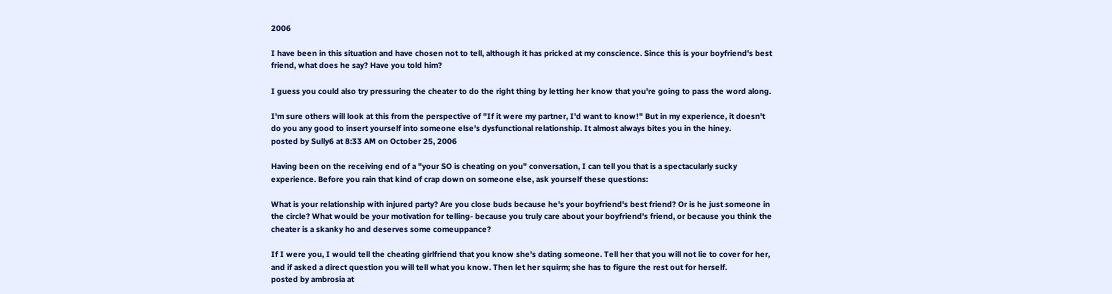2006

I have been in this situation and have chosen not to tell, although it has pricked at my conscience. Since this is your boyfriend's best friend, what does he say? Have you told him?

I guess you could also try pressuring the cheater to do the right thing by letting her know that you're going to pass the word along.

I'm sure others will look at this from the perspective of "If it were my partner, I'd want to know!" But in my experience, it doesn't do you any good to insert yourself into someone else's dysfunctional relationship. It almost always bites you in the hiney.
posted by Sully6 at 8:33 AM on October 25, 2006

Having been on the receiving end of a "your SO is cheating on you" conversation, I can tell you that is a spectacularly sucky experience. Before you rain that kind of crap down on someone else, ask yourself these questions:

What is your relationship with injured party? Are you close buds because he's your boyfriend's best friend? Or is he just someone in the circle? What would be your motivation for telling- because you truly care about your boyfriend's friend, or because you think the cheater is a skanky ho and deserves some comeuppance?

If I were you, I would tell the cheating girlfriend that you know she's dating someone. Tell her that you will not lie to cover for her, and if asked a direct question you will tell what you know. Then let her squirm; she has to figure the rest out for herself.
posted by ambrosia at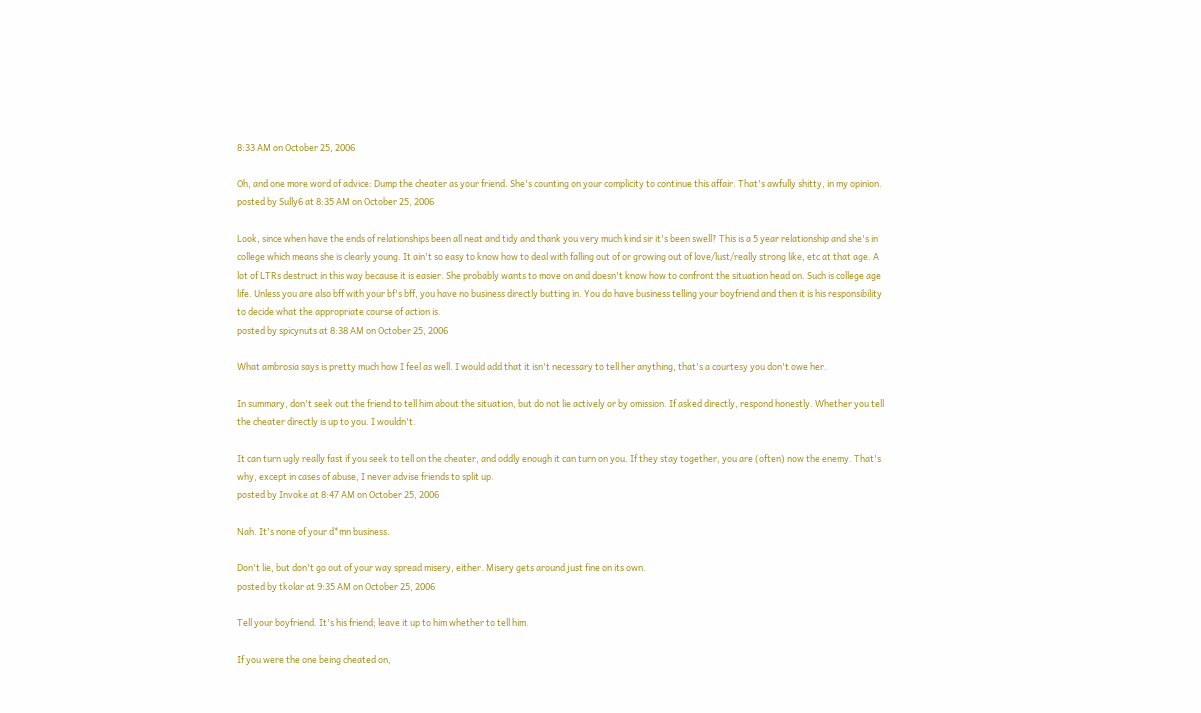8:33 AM on October 25, 2006

Oh, and one more word of advice: Dump the cheater as your friend. She's counting on your complicity to continue this affair. That's awfully shitty, in my opinion.
posted by Sully6 at 8:35 AM on October 25, 2006

Look, since when have the ends of relationships been all neat and tidy and thank you very much kind sir it's been swell? This is a 5 year relationship and she's in college which means she is clearly young. It ain't so easy to know how to deal with falling out of or growing out of love/lust/really strong like, etc at that age. A lot of LTRs destruct in this way because it is easier. She probably wants to move on and doesn't know how to confront the situation head on. Such is college age life. Unless you are also bff with your bf's bff, you have no business directly butting in. You do have business telling your boyfriend and then it is his responsibility to decide what the appropriate course of action is.
posted by spicynuts at 8:38 AM on October 25, 2006

What ambrosia says is pretty much how I feel as well. I would add that it isn't necessary to tell her anything, that's a courtesy you don't owe her.

In summary, don't seek out the friend to tell him about the situation, but do not lie actively or by omission. If asked directly, respond honestly. Whether you tell the cheater directly is up to you. I wouldn't.

It can turn ugly really fast if you seek to tell on the cheater, and oddly enough it can turn on you. If they stay together, you are (often) now the enemy. That's why, except in cases of abuse, I never advise friends to split up.
posted by Invoke at 8:47 AM on October 25, 2006

Nah. It's none of your d*mn business.

Don't lie, but don't go out of your way spread misery, either. Misery gets around just fine on its own.
posted by tkolar at 9:35 AM on October 25, 2006

Tell your boyfriend. It's his friend; leave it up to him whether to tell him.

If you were the one being cheated on,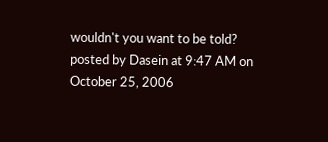wouldn't you want to be told?
posted by Dasein at 9:47 AM on October 25, 2006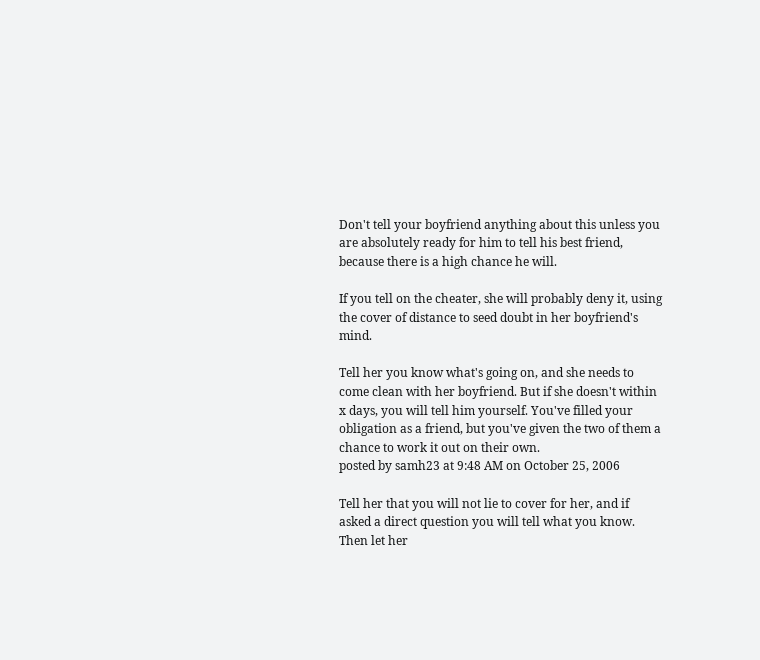Don't tell your boyfriend anything about this unless you are absolutely ready for him to tell his best friend, because there is a high chance he will.

If you tell on the cheater, she will probably deny it, using the cover of distance to seed doubt in her boyfriend's mind.

Tell her you know what's going on, and she needs to come clean with her boyfriend. But if she doesn't within x days, you will tell him yourself. You've filled your obligation as a friend, but you've given the two of them a chance to work it out on their own.
posted by samh23 at 9:48 AM on October 25, 2006

Tell her that you will not lie to cover for her, and if asked a direct question you will tell what you know. Then let her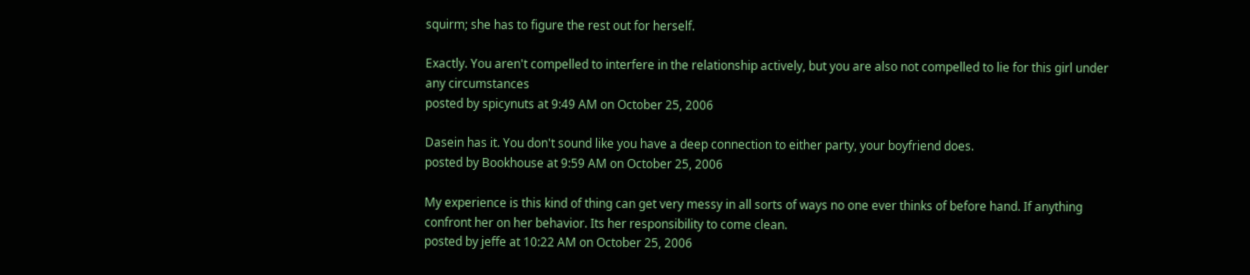squirm; she has to figure the rest out for herself.

Exactly. You aren't compelled to interfere in the relationship actively, but you are also not compelled to lie for this girl under any circumstances
posted by spicynuts at 9:49 AM on October 25, 2006

Dasein has it. You don't sound like you have a deep connection to either party, your boyfriend does.
posted by Bookhouse at 9:59 AM on October 25, 2006

My experience is this kind of thing can get very messy in all sorts of ways no one ever thinks of before hand. If anything confront her on her behavior. Its her responsibility to come clean.
posted by jeffe at 10:22 AM on October 25, 2006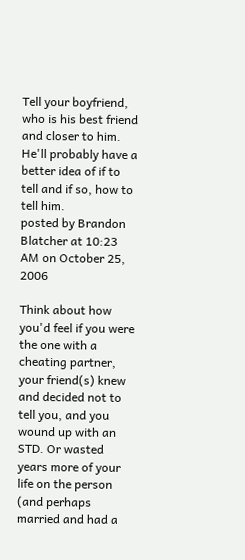Tell your boyfriend, who is his best friend and closer to him. He'll probably have a better idea of if to tell and if so, how to tell him.
posted by Brandon Blatcher at 10:23 AM on October 25, 2006

Think about how you'd feel if you were the one with a cheating partner, your friend(s) knew and decided not to tell you, and you wound up with an STD. Or wasted years more of your life on the person (and perhaps married and had a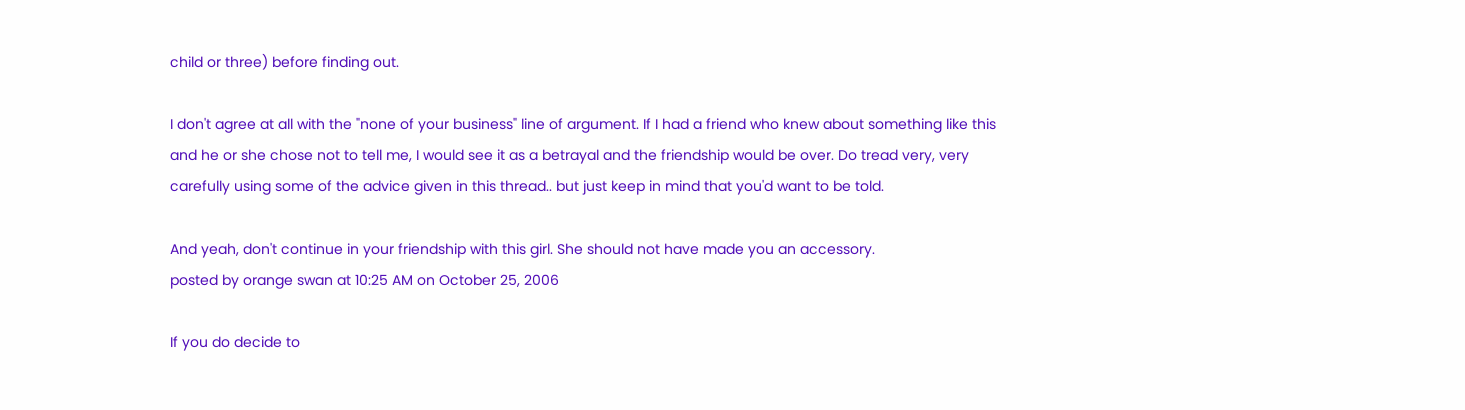child or three) before finding out.

I don't agree at all with the "none of your business" line of argument. If I had a friend who knew about something like this and he or she chose not to tell me, I would see it as a betrayal and the friendship would be over. Do tread very, very carefully using some of the advice given in this thread.. but just keep in mind that you'd want to be told.

And yeah, don't continue in your friendship with this girl. She should not have made you an accessory.
posted by orange swan at 10:25 AM on October 25, 2006

If you do decide to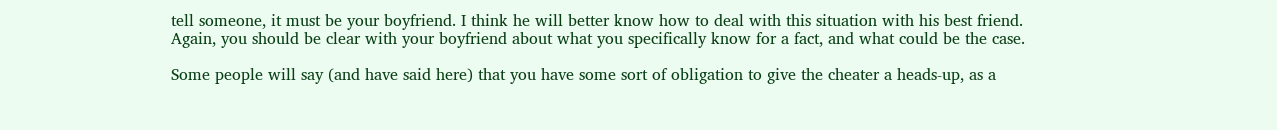tell someone, it must be your boyfriend. I think he will better know how to deal with this situation with his best friend. Again, you should be clear with your boyfriend about what you specifically know for a fact, and what could be the case.

Some people will say (and have said here) that you have some sort of obligation to give the cheater a heads-up, as a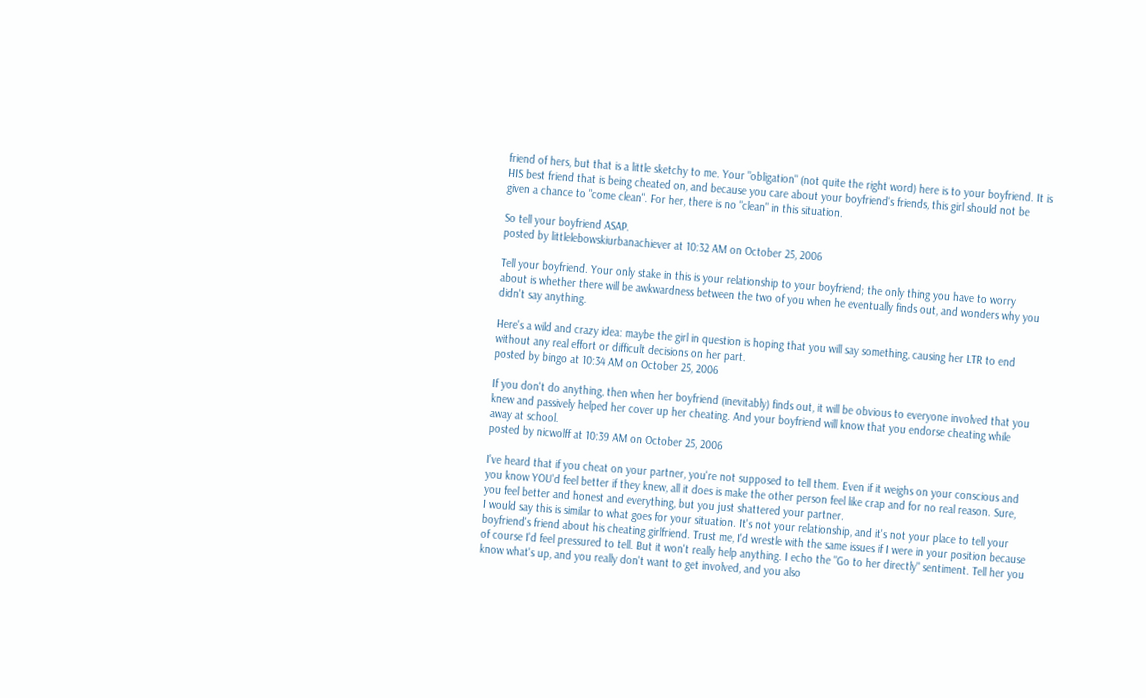friend of hers, but that is a little sketchy to me. Your "obligation" (not quite the right word) here is to your boyfriend. It is HIS best friend that is being cheated on, and because you care about your boyfriend's friends, this girl should not be given a chance to "come clean". For her, there is no "clean" in this situation.

So tell your boyfriend ASAP.
posted by littlelebowskiurbanachiever at 10:32 AM on October 25, 2006

Tell your boyfriend. Your only stake in this is your relationship to your boyfriend; the only thing you have to worry about is whether there will be awkwardness between the two of you when he eventually finds out, and wonders why you didn't say anything.

Here's a wild and crazy idea: maybe the girl in question is hoping that you will say something, causing her LTR to end without any real effort or difficult decisions on her part.
posted by bingo at 10:34 AM on October 25, 2006

If you don't do anything, then when her boyfriend (inevitably) finds out, it will be obvious to everyone involved that you knew and passively helped her cover up her cheating. And your boyfriend will know that you endorse cheating while away at school.
posted by nicwolff at 10:39 AM on October 25, 2006

I've heard that if you cheat on your partner, you're not supposed to tell them. Even if it weighs on your conscious and you know YOU'd feel better if they knew, all it does is make the other person feel like crap and for no real reason. Sure, you feel better and honest and everything, but you just shattered your partner.
I would say this is similar to what goes for your situation. It's not your relationship, and it's not your place to tell your boyfriend's friend about his cheating girlfriend. Trust me, I'd wrestle with the same issues if I were in your position because of course I'd feel pressured to tell. But it won't really help anything. I echo the "Go to her directly" sentiment. Tell her you know what's up, and you really don't want to get involved, and you also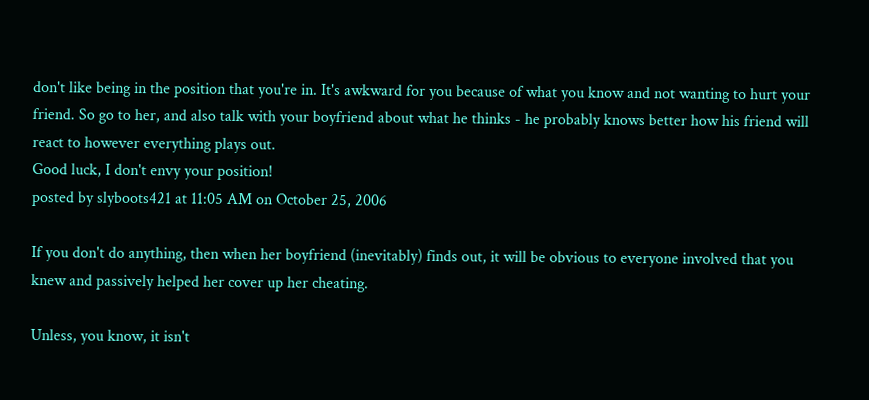don't like being in the position that you're in. It's awkward for you because of what you know and not wanting to hurt your friend. So go to her, and also talk with your boyfriend about what he thinks - he probably knows better how his friend will react to however everything plays out.
Good luck, I don't envy your position!
posted by slyboots421 at 11:05 AM on October 25, 2006

If you don't do anything, then when her boyfriend (inevitably) finds out, it will be obvious to everyone involved that you knew and passively helped her cover up her cheating.

Unless, you know, it isn't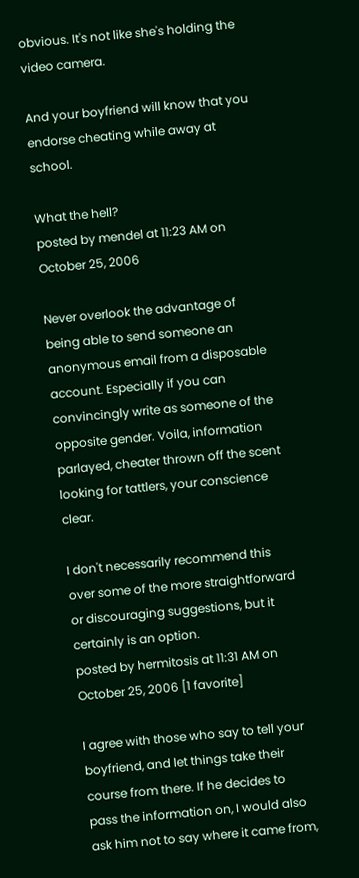obvious. It's not like she's holding the video camera.

And your boyfriend will know that you endorse cheating while away at school.

What the hell?
posted by mendel at 11:23 AM on October 25, 2006

Never overlook the advantage of being able to send someone an anonymous email from a disposable account. Especially if you can convincingly write as someone of the opposite gender. Voila, information parlayed, cheater thrown off the scent looking for tattlers, your conscience clear.

I don't necessarily recommend this over some of the more straightforward or discouraging suggestions, but it certainly is an option.
posted by hermitosis at 11:31 AM on October 25, 2006 [1 favorite]

I agree with those who say to tell your boyfriend, and let things take their course from there. If he decides to pass the information on, I would also ask him not to say where it came from,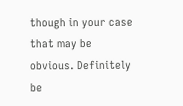though in your case that may be obvious. Definitely be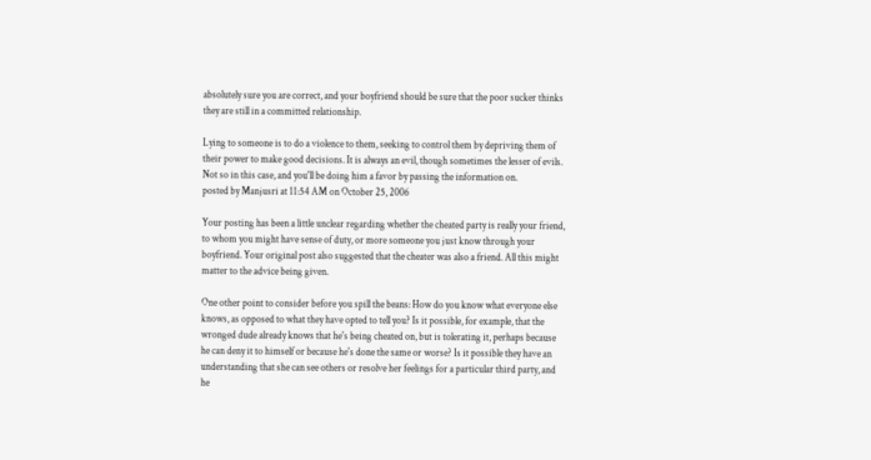absolutely sure you are correct, and your boyfriend should be sure that the poor sucker thinks they are still in a committed relationship.

Lying to someone is to do a violence to them, seeking to control them by depriving them of their power to make good decisions. It is always an evil, though sometimes the lesser of evils. Not so in this case, and you'll be doing him a favor by passing the information on.
posted by Manjusri at 11:54 AM on October 25, 2006

Your posting has been a little unclear regarding whether the cheated party is really your friend, to whom you might have sense of duty, or more someone you just know through your boyfriend. Your original post also suggested that the cheater was also a friend. All this might matter to the advice being given.

One other point to consider before you spill the beans: How do you know what everyone else knows, as opposed to what they have opted to tell you? Is it possible, for example, that the wronged dude already knows that he's being cheated on, but is tolerating it, perhaps because he can deny it to himself or because he's done the same or worse? Is it possible they have an understanding that she can see others or resolve her feelings for a particular third party, and he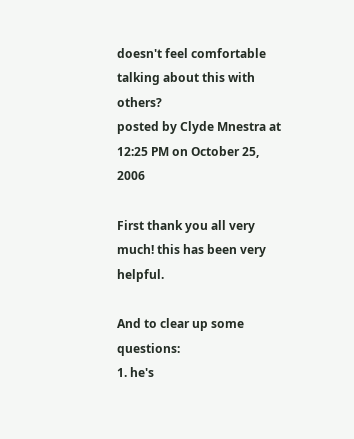doesn't feel comfortable talking about this with others?
posted by Clyde Mnestra at 12:25 PM on October 25, 2006

First thank you all very much! this has been very helpful.

And to clear up some questions:
1. he's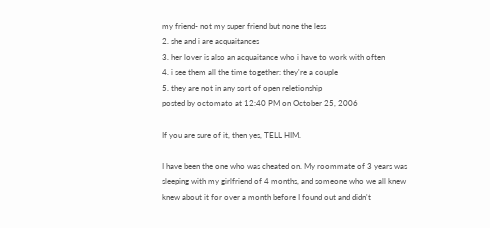my friend- not my super friend but none the less
2. she and i are acquaitances
3. her lover is also an acquaitance who i have to work with often
4. i see them all the time together: they're a couple
5. they are not in any sort of open reletionship
posted by octomato at 12:40 PM on October 25, 2006

If you are sure of it, then yes, TELL HIM.

I have been the one who was cheated on. My roommate of 3 years was sleeping with my girlfriend of 4 months, and someone who we all knew knew about it for over a month before I found out and didn't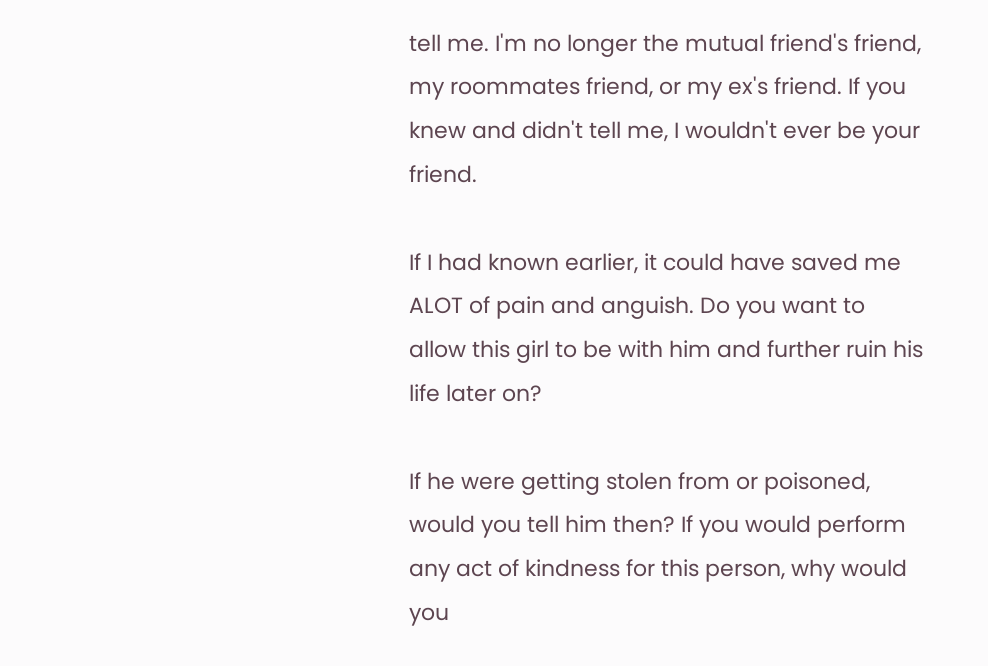tell me. I'm no longer the mutual friend's friend, my roommates friend, or my ex's friend. If you knew and didn't tell me, I wouldn't ever be your friend.

If I had known earlier, it could have saved me ALOT of pain and anguish. Do you want to allow this girl to be with him and further ruin his life later on?

If he were getting stolen from or poisoned, would you tell him then? If you would perform any act of kindness for this person, why would you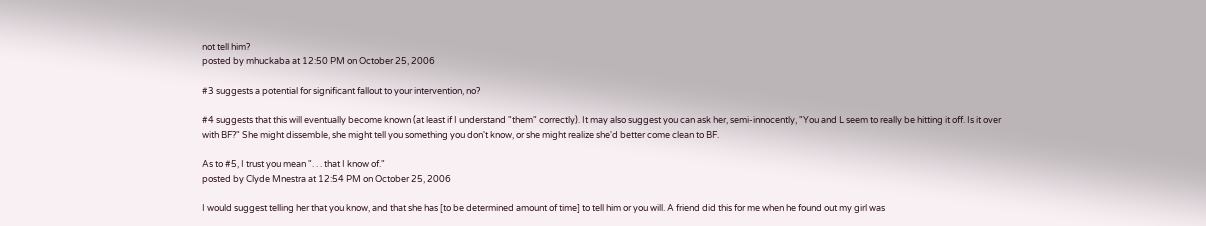not tell him?
posted by mhuckaba at 12:50 PM on October 25, 2006

#3 suggests a potential for significant fallout to your intervention, no?

#4 suggests that this will eventually become known (at least if I understand "them" correctly). It may also suggest you can ask her, semi-innocently, "You and L seem to really be hitting it off. Is it over with BF?" She might dissemble, she might tell you something you don't know, or she might realize she'd better come clean to BF.

As to #5, I trust you mean ". . . that I know of."
posted by Clyde Mnestra at 12:54 PM on October 25, 2006

I would suggest telling her that you know, and that she has [to be determined amount of time] to tell him or you will. A friend did this for me when he found out my girl was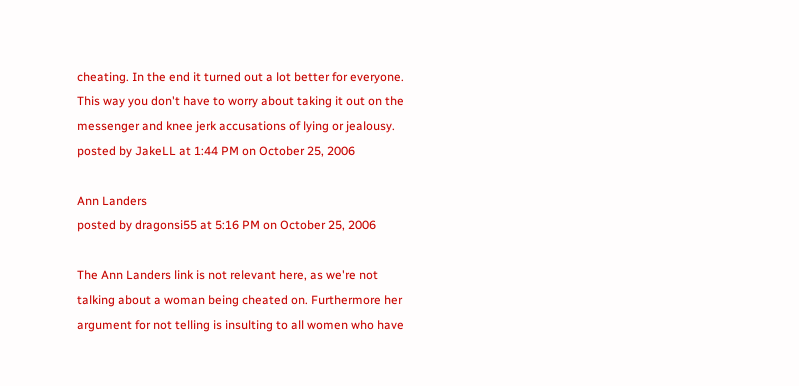cheating. In the end it turned out a lot better for everyone. This way you don't have to worry about taking it out on the messenger and knee jerk accusations of lying or jealousy.
posted by JakeLL at 1:44 PM on October 25, 2006

Ann Landers
posted by dragonsi55 at 5:16 PM on October 25, 2006

The Ann Landers link is not relevant here, as we're not talking about a woman being cheated on. Furthermore her argument for not telling is insulting to all women who have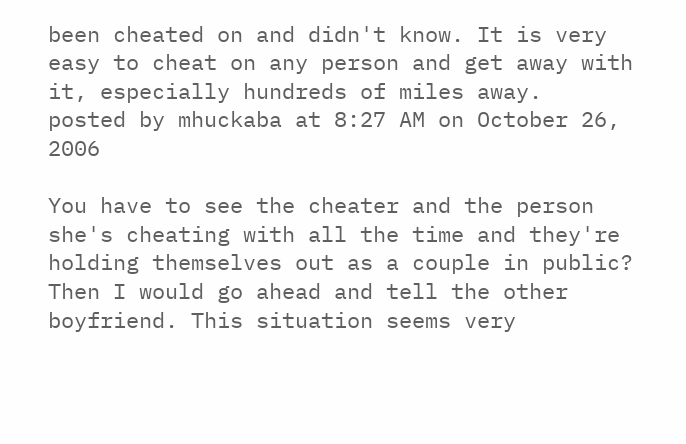been cheated on and didn't know. It is very easy to cheat on any person and get away with it, especially hundreds of miles away.
posted by mhuckaba at 8:27 AM on October 26, 2006

You have to see the cheater and the person she's cheating with all the time and they're holding themselves out as a couple in public? Then I would go ahead and tell the other boyfriend. This situation seems very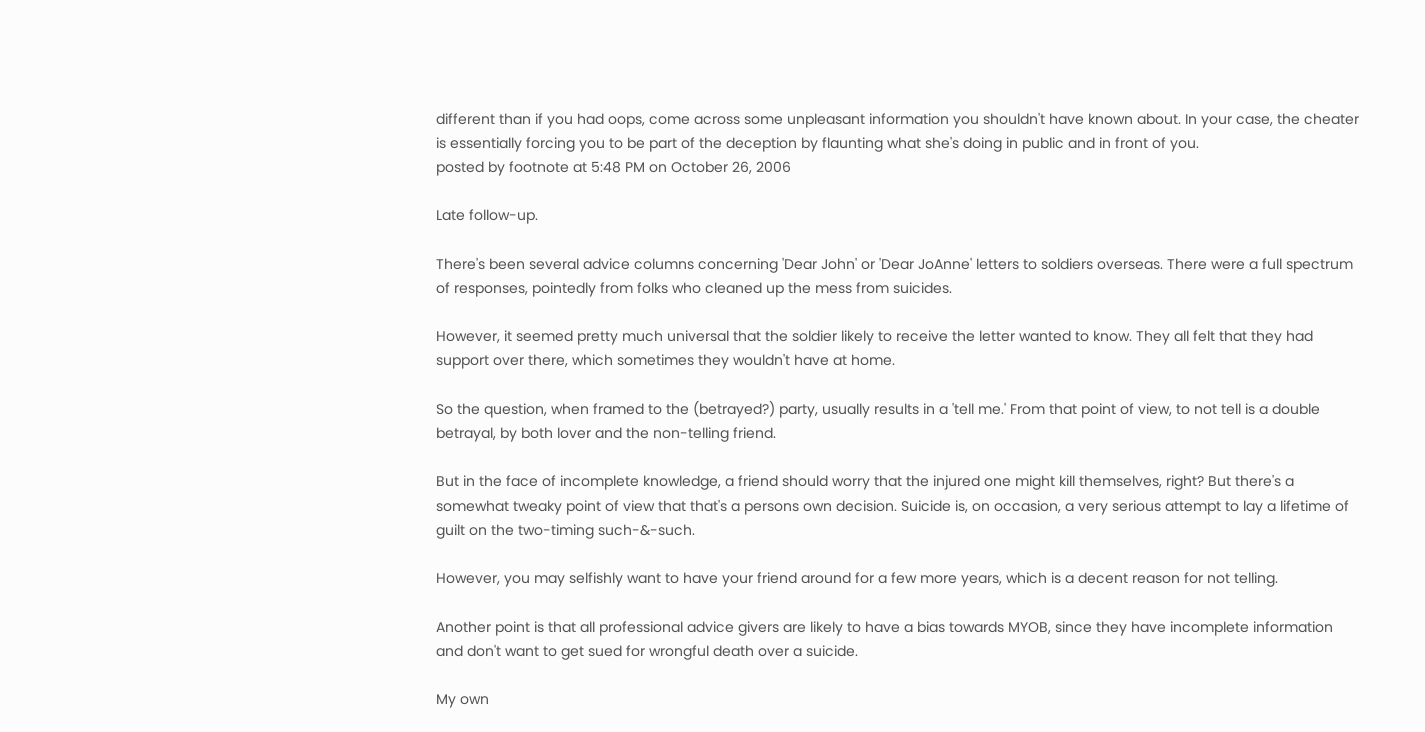different than if you had oops, come across some unpleasant information you shouldn't have known about. In your case, the cheater is essentially forcing you to be part of the deception by flaunting what she's doing in public and in front of you.
posted by footnote at 5:48 PM on October 26, 2006

Late follow-up.

There's been several advice columns concerning 'Dear John' or 'Dear JoAnne' letters to soldiers overseas. There were a full spectrum of responses, pointedly from folks who cleaned up the mess from suicides.

However, it seemed pretty much universal that the soldier likely to receive the letter wanted to know. They all felt that they had support over there, which sometimes they wouldn't have at home.

So the question, when framed to the (betrayed?) party, usually results in a 'tell me.' From that point of view, to not tell is a double betrayal, by both lover and the non-telling friend.

But in the face of incomplete knowledge, a friend should worry that the injured one might kill themselves, right? But there's a somewhat tweaky point of view that that's a persons own decision. Suicide is, on occasion, a very serious attempt to lay a lifetime of guilt on the two-timing such-&-such.

However, you may selfishly want to have your friend around for a few more years, which is a decent reason for not telling.

Another point is that all professional advice givers are likely to have a bias towards MYOB, since they have incomplete information and don't want to get sued for wrongful death over a suicide.

My own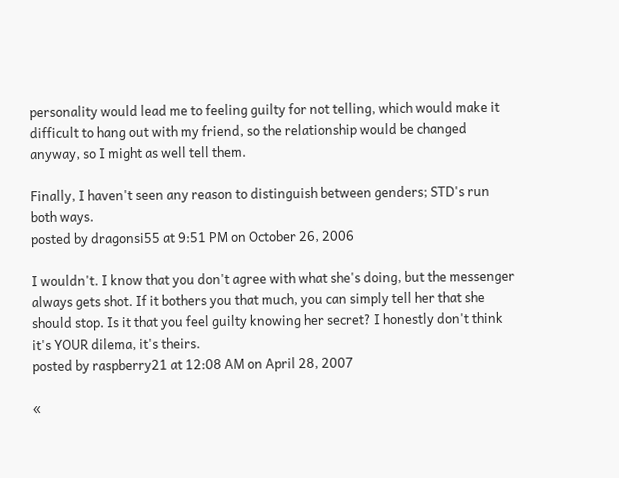personality would lead me to feeling guilty for not telling, which would make it difficult to hang out with my friend, so the relationship would be changed anyway, so I might as well tell them.

Finally, I haven't seen any reason to distinguish between genders; STD's run both ways.
posted by dragonsi55 at 9:51 PM on October 26, 2006

I wouldn't. I know that you don't agree with what she's doing, but the messenger always gets shot. If it bothers you that much, you can simply tell her that she should stop. Is it that you feel guilty knowing her secret? I honestly don't think it's YOUR dilema, it's theirs.
posted by raspberry21 at 12:08 AM on April 28, 2007

«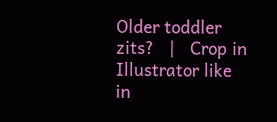Older toddler zits?   |   Crop in Illustrator like in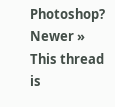Photoshop? Newer »
This thread is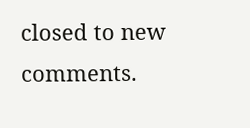closed to new comments.